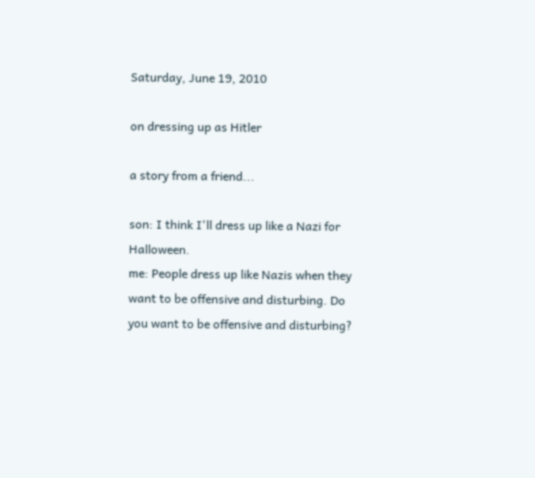Saturday, June 19, 2010

on dressing up as Hitler

a story from a friend...

son: I think I'll dress up like a Nazi for Halloween.
me: People dress up like Nazis when they want to be offensive and disturbing. Do you want to be offensive and disturbing?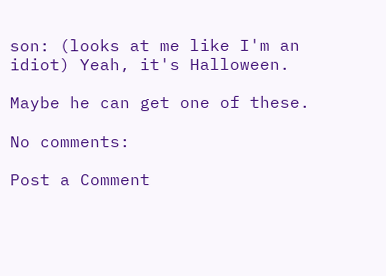son: (looks at me like I'm an idiot) Yeah, it's Halloween.

Maybe he can get one of these.

No comments:

Post a Comment